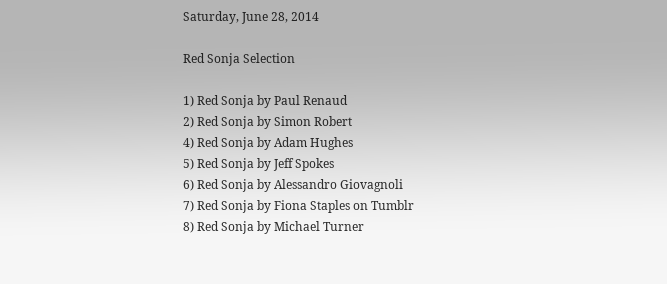Saturday, June 28, 2014

Red Sonja Selection

1) Red Sonja by Paul Renaud
2) Red Sonja by Simon Robert
4) Red Sonja by Adam Hughes
5) Red Sonja by Jeff Spokes
6) Red Sonja by Alessandro Giovagnoli
7) Red Sonja by Fiona Staples on Tumblr
8) Red Sonja by Michael Turner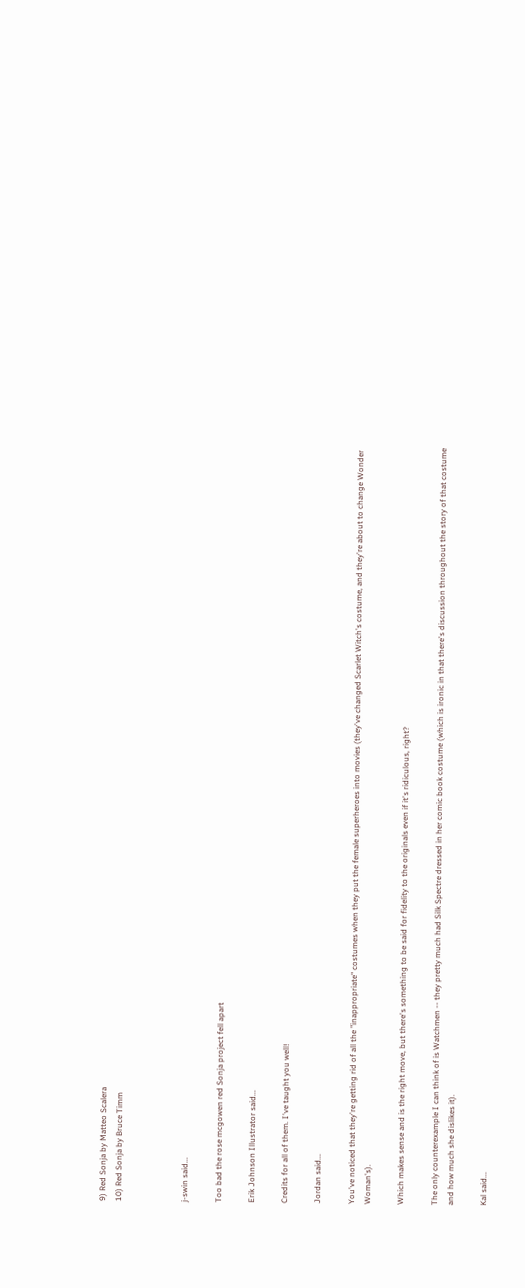9) Red Sonja by Matteo Scalera
10) Red Sonja by Bruce Timm



j-swin said...

Too bad the rose mcgowen red Sonja project fell apart

Erik Johnson Illustrator said...

Credits for all of them. I've taught you well!

Jordan said...

You've noticed that they're getting rid of all the "inappropriate" costumes when they put the female superheroes into movies (they've changed Scarlet Witch's costume, and they're about to change Wonder Woman's).

Which makes sense and is the right move, but there's something to be said for fidelity to the originals even if it's ridiculous, right?

The only counterexample I can think of is Watchmen -- they pretty much had Silk Spectre dressed in her comic book costume (which is ironic in that there's discussion throughout the story of that costume and how much she dislikes it).

Kal said...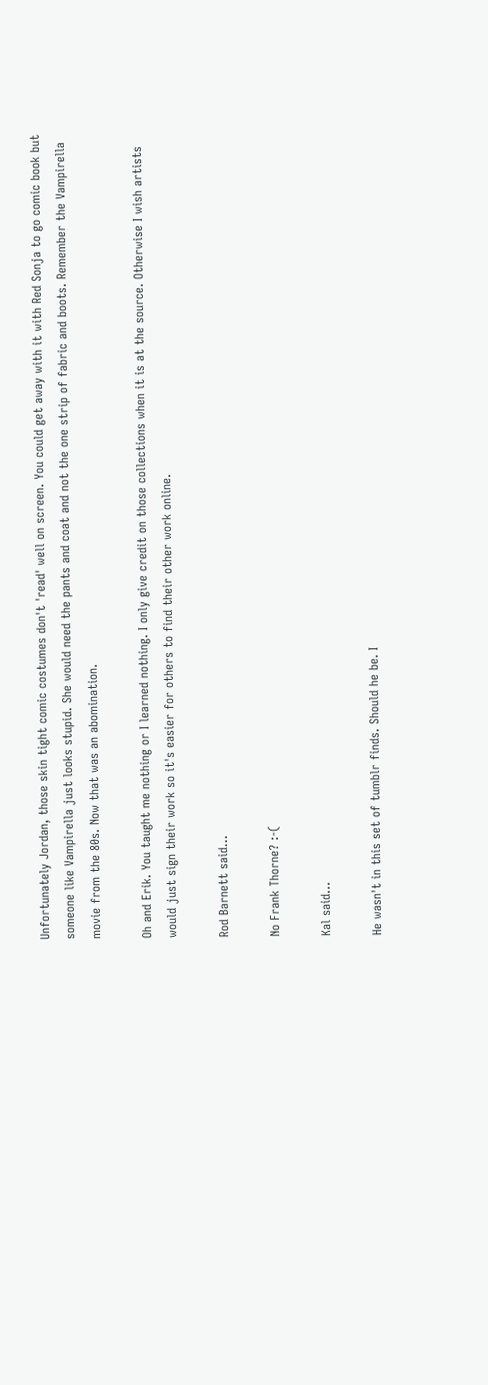Unfortunately Jordan, those skin tight comic costumes don't 'read' well on screen. You could get away with it with Red Sonja to go comic book but someone like Vampirella just looks stupid. She would need the pants and coat and not the one strip of fabric and boots. Remember the Vampirella movie from the 80s. Now that was an abomination.

Oh and Erik. You taught me nothing or I learned nothing. I only give credit on those collections when it is at the source. Otherwise I wish artists would just sign their work so it's easier for others to find their other work online.

Rod Barnett said...

No Frank Thorne? :-(

Kal said...

He wasn't in this set of tumblr finds. Should he be. I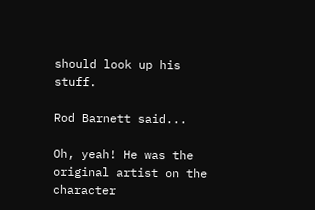should look up his stuff.

Rod Barnett said...

Oh, yeah! He was the original artist on the character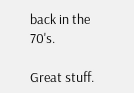back in the 70's.

Great stuff.